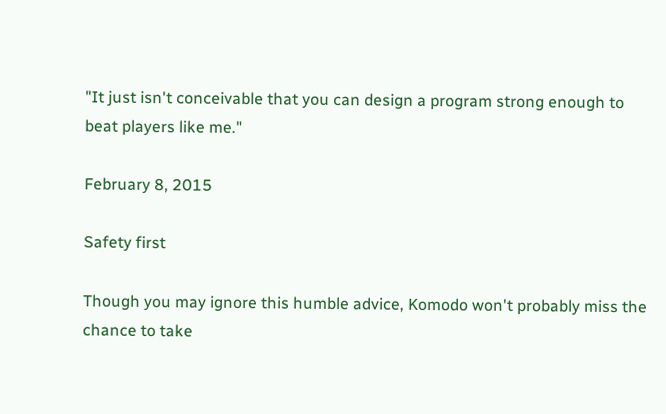"It just isn't conceivable that you can design a program strong enough to beat players like me."

February 8, 2015

Safety first

Though you may ignore this humble advice, Komodo won't probably miss the chance to take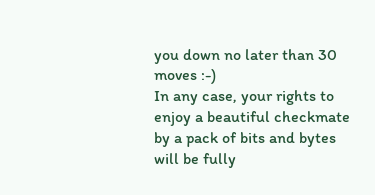you down no later than 30 moves :-)
In any case, your rights to enjoy a beautiful checkmate by a pack of bits and bytes will be fully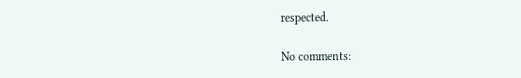respected.

No comments: